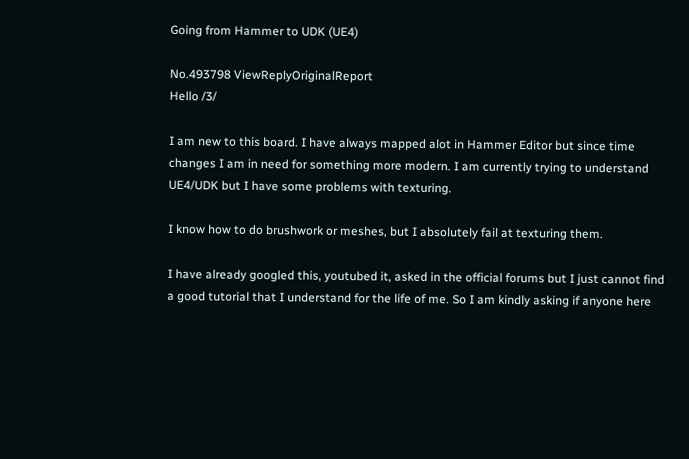Going from Hammer to UDK (UE4)

No.493798 ViewReplyOriginalReport
Hello /3/

I am new to this board. I have always mapped alot in Hammer Editor but since time changes I am in need for something more modern. I am currently trying to understand UE4/UDK but I have some problems with texturing.

I know how to do brushwork or meshes, but I absolutely fail at texturing them.

I have already googled this, youtubed it, asked in the official forums but I just cannot find a good tutorial that I understand for the life of me. So I am kindly asking if anyone here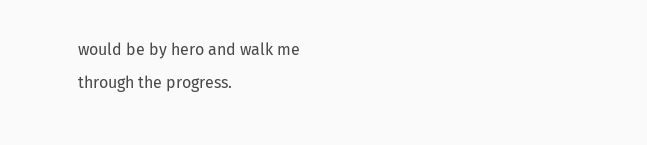would be by hero and walk me through the progress.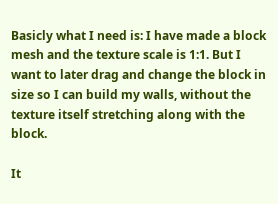Basicly what I need is: I have made a block mesh and the texture scale is 1:1. But I want to later drag and change the block in size so I can build my walls, without the texture itself stretching along with the block.

It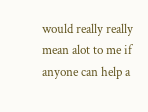would really really mean alot to me if anyone can help a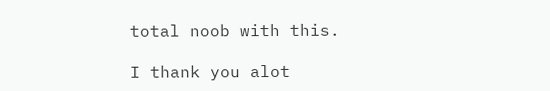total noob with this.

I thank you alot